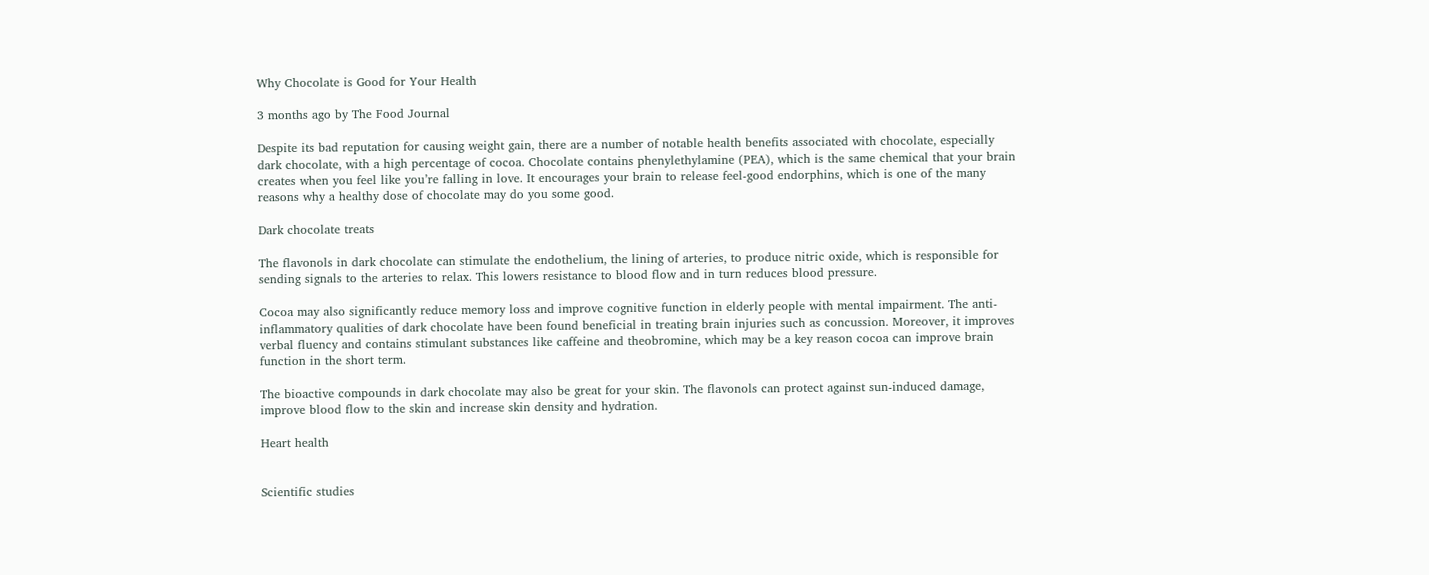Why Chocolate is Good for Your Health

3 months ago by The Food Journal

Despite its bad reputation for causing weight gain, there are a number of notable health benefits associated with chocolate, especially dark chocolate, with a high percentage of cocoa. Chocolate contains phenylethylamine (PEA), which is the same chemical that your brain creates when you feel like you’re falling in love. It encourages your brain to release feel-good endorphins, which is one of the many reasons why a healthy dose of chocolate may do you some good.

Dark chocolate treats

The flavonols in dark chocolate can stimulate the endothelium, the lining of arteries, to produce nitric oxide, which is responsible for sending signals to the arteries to relax. This lowers resistance to blood flow and in turn reduces blood pressure.

Cocoa may also significantly reduce memory loss and improve cognitive function in elderly people with mental impairment. The anti-inflammatory qualities of dark chocolate have been found beneficial in treating brain injuries such as concussion. Moreover, it improves verbal fluency and contains stimulant substances like caffeine and theobromine, which may be a key reason cocoa can improve brain function in the short term.

The bioactive compounds in dark chocolate may also be great for your skin. The flavonols can protect against sun-induced damage, improve blood flow to the skin and increase skin density and hydration.

Heart health


Scientific studies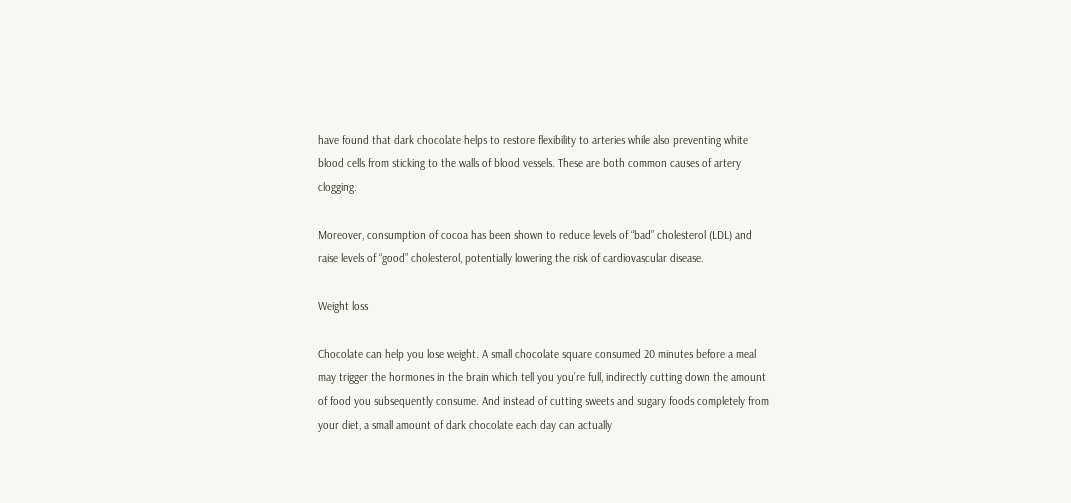have found that dark chocolate helps to restore flexibility to arteries while also preventing white blood cells from sticking to the walls of blood vessels. These are both common causes of artery clogging.

Moreover, consumption of cocoa has been shown to reduce levels of “bad” cholesterol (LDL) and raise levels of “good” cholesterol, potentially lowering the risk of cardiovascular disease.

Weight loss

Chocolate can help you lose weight. A small chocolate square consumed 20 minutes before a meal may trigger the hormones in the brain which tell you you’re full, indirectly cutting down the amount of food you subsequently consume. And instead of cutting sweets and sugary foods completely from your diet, a small amount of dark chocolate each day can actually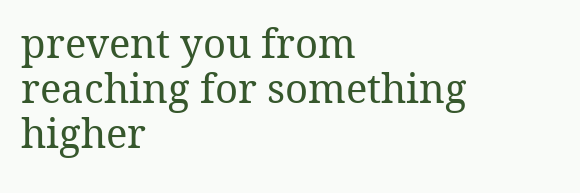prevent you from reaching for something higher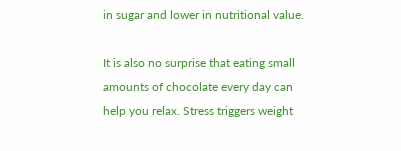in sugar and lower in nutritional value.

It is also no surprise that eating small amounts of chocolate every day can help you relax. Stress triggers weight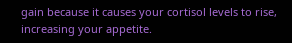gain because it causes your cortisol levels to rise, increasing your appetite.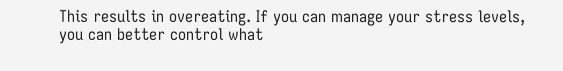This results in overeating. If you can manage your stress levels, you can better control what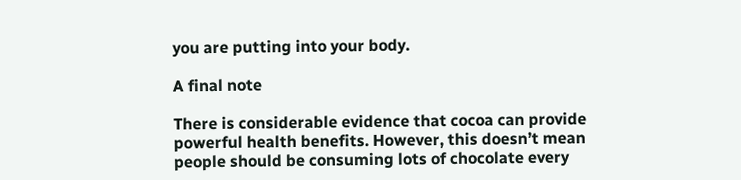you are putting into your body.

A final note

There is considerable evidence that cocoa can provide powerful health benefits. However, this doesn’t mean people should be consuming lots of chocolate every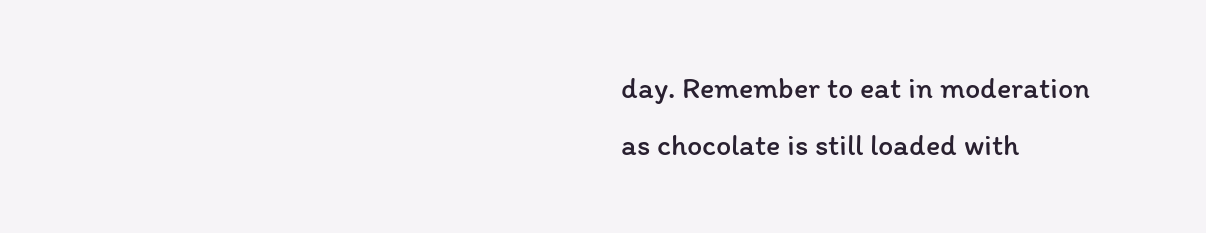day. Remember to eat in moderation as chocolate is still loaded with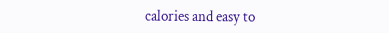calories and easy to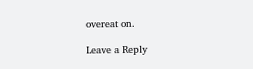overeat on.

Leave a Reply